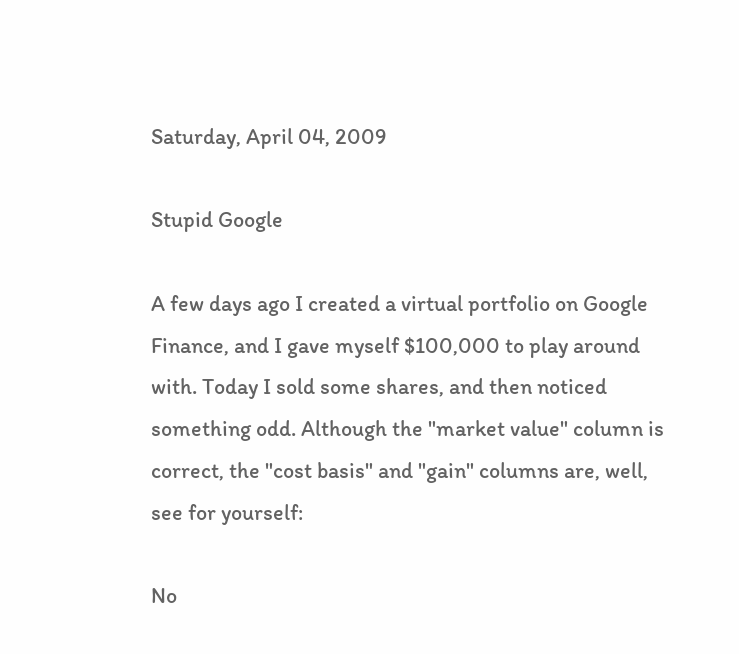Saturday, April 04, 2009

Stupid Google

A few days ago I created a virtual portfolio on Google Finance, and I gave myself $100,000 to play around with. Today I sold some shares, and then noticed something odd. Although the "market value" column is correct, the "cost basis" and "gain" columns are, well, see for yourself:

No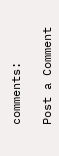comments:

Post a Comment